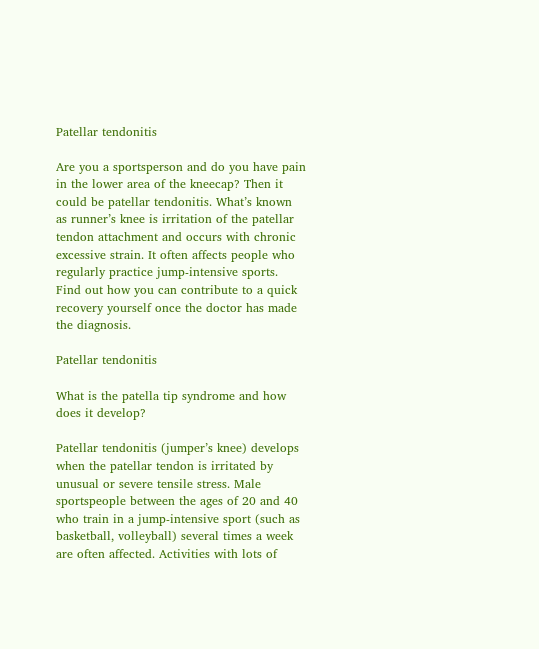Patellar tendonitis

Are you a sportsperson and do you have pain in the lower area of the kneecap? Then it could be patellar tendonitis. What’s known as runner’s knee is irritation of the patellar tendon attachment and occurs with chronic excessive strain. It often affects people who regularly practice jump-intensive sports. Find out how you can contribute to a quick recovery yourself once the doctor has made the diagnosis.

Patellar tendonitis

What is the patella tip syndrome and how does it develop?

Patellar tendonitis (jumper’s knee) develops when the patellar tendon is irritated by unusual or severe tensile stress. Male sportspeople between the ages of 20 and 40 who train in a jump-intensive sport (such as basketball, volleyball) several times a week are often affected. Activities with lots of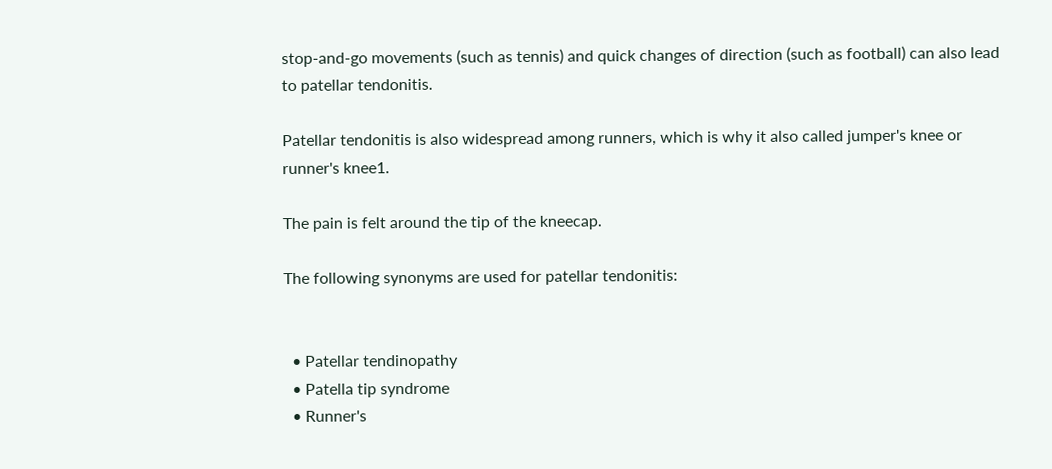stop-and-go movements (such as tennis) and quick changes of direction (such as football) can also lead to patellar tendonitis.

Patellar tendonitis is also widespread among runners, which is why it also called jumper's knee or runner's knee1.

The pain is felt around the tip of the kneecap.

The following synonyms are used for patellar tendonitis:


  • Patellar tendinopathy
  • Patella tip syndrome
  • Runner's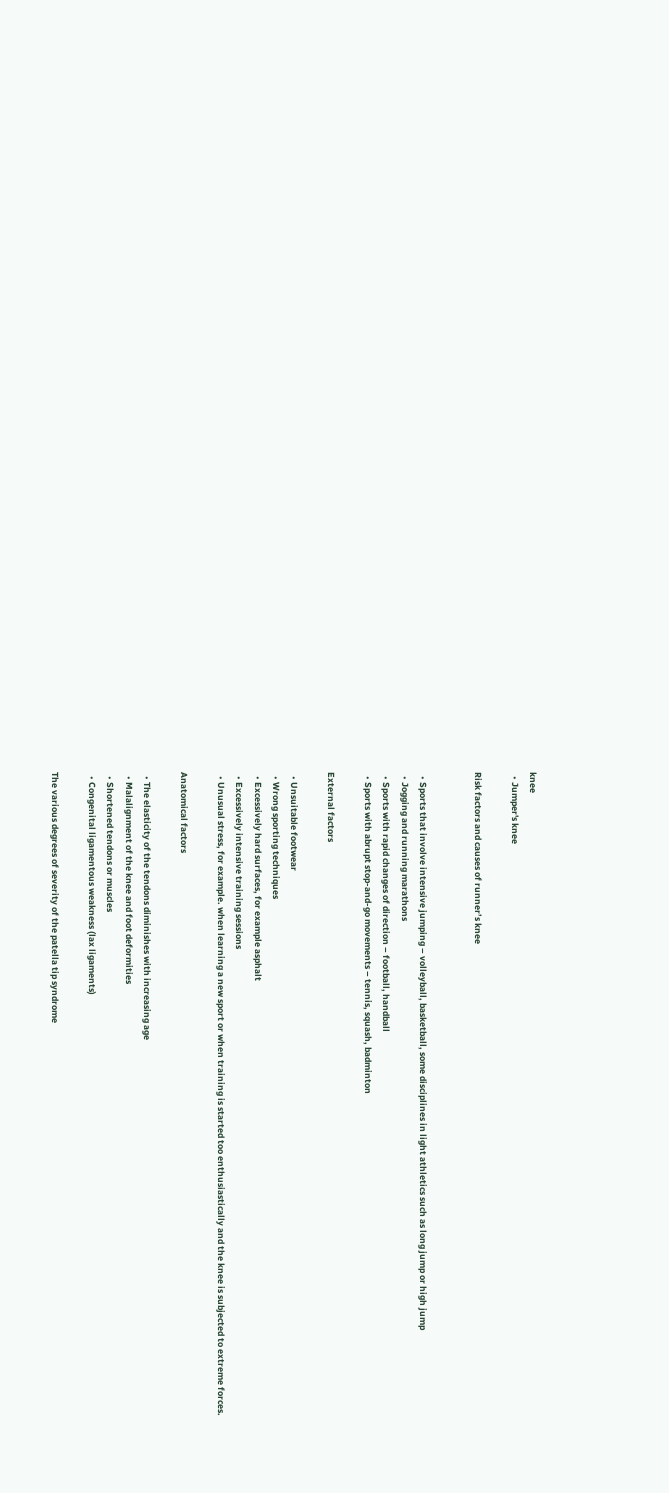knee
  • Jumper's knee

Risk factors and causes of runner’s knee


  • Sports that involve intensive jumping – volleyball, basketball, some disciplines in light athletics such as long jump or high jump
  • Jogging and running marathons
  • Sports with rapid changes of direction – football, handball
  • Sports with abrupt stop-and-go movements – tennis, squash, badminton

External factors

  • Unsuitable footwear
  • Wrong sporting techniques
  • Excessively hard surfaces, for example asphalt
  • Excessively intensive training sessions
  • Unusual stress, for example. when learning a new sport or when training is started too enthusiastically and the knee is subjected to extreme forces.

Anatomical factors

  • The elasticity of the tendons diminishes with increasing age
  • Malalignment of the knee and foot deformities
  • Shortened tendons or muscles
  • Congenital ligamentous weakness (lax ligaments)

The various degrees of severity of the patella tip syndrome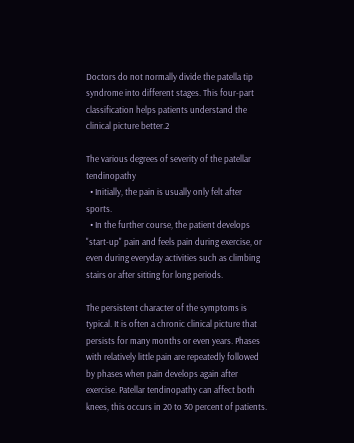Doctors do not normally divide the patella tip syndrome into different stages. This four-part classification helps patients understand the clinical picture better.2

The various degrees of severity of the patellar tendinopathy
  • Initially, the pain is usually only felt after sports.
  • In the further course, the patient develops "start-up" pain and feels pain during exercise, or even during everyday activities such as climbing stairs or after sitting for long periods.

The persistent character of the symptoms is typical. It is often a chronic clinical picture that persists for many months or even years. Phases with relatively little pain are repeatedly followed by phases when pain develops again after exercise. Patellar tendinopathy can affect both knees, this occurs in 20 to 30 percent of patients.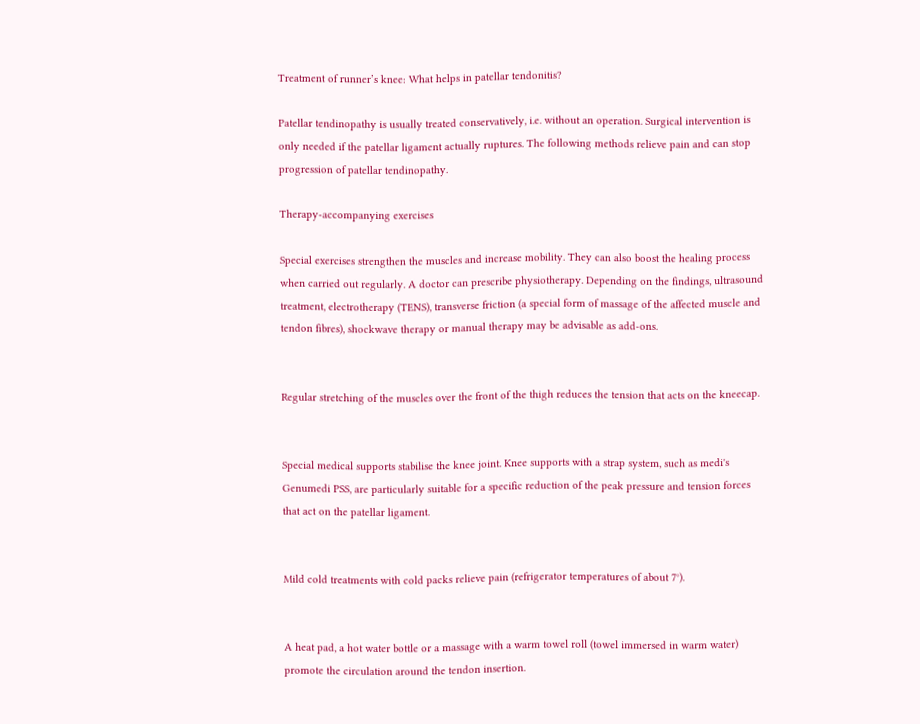Treatment of runner’s knee: What helps in patellar tendonitis?

Patellar tendinopathy is usually treated conservatively, i.e. without an operation. Surgical intervention is only needed if the patellar ligament actually ruptures. The following methods relieve pain and can stop progression of patellar tendinopathy.

Therapy-accompanying exercises

Special exercises strengthen the muscles and increase mobility. They can also boost the healing process when carried out regularly. A doctor can prescribe physiotherapy. Depending on the findings, ultrasound treatment, electrotherapy (TENS), transverse friction (a special form of massage of the affected muscle and tendon fibres), shockwave therapy or manual therapy may be advisable as add-ons.


Regular stretching of the muscles over the front of the thigh reduces the tension that acts on the kneecap.


Special medical supports stabilise the knee joint. Knee supports with a strap system, such as medi's Genumedi PSS, are particularly suitable for a specific reduction of the peak pressure and tension forces that act on the patellar ligament.


Mild cold treatments with cold packs relieve pain (refrigerator temperatures of about 7°).


A heat pad, a hot water bottle or a massage with a warm towel roll (towel immersed in warm water) promote the circulation around the tendon insertion.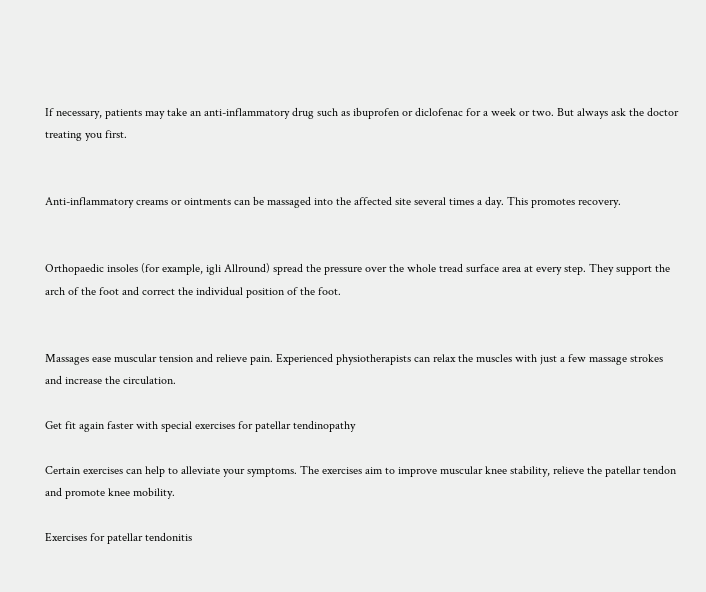If necessary, patients may take an anti-inflammatory drug such as ibuprofen or diclofenac for a week or two. But always ask the doctor treating you first.


Anti-inflammatory creams or ointments can be massaged into the affected site several times a day. This promotes recovery.


Orthopaedic insoles (for example, igli Allround) spread the pressure over the whole tread surface area at every step. They support the arch of the foot and correct the individual position of the foot.


Massages ease muscular tension and relieve pain. Experienced physiotherapists can relax the muscles with just a few massage strokes and increase the circulation.

Get fit again faster with special exercises for patellar tendinopathy

Certain exercises can help to alleviate your symptoms. The exercises aim to improve muscular knee stability, relieve the patellar tendon and promote knee mobility.

Exercises for patellar tendonitis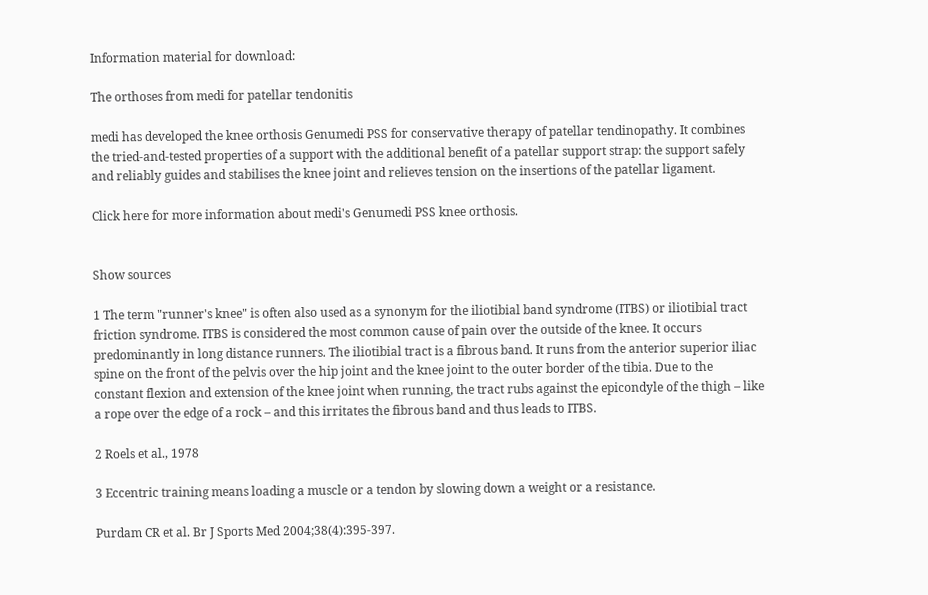Information material for download:

The orthoses from medi for patellar tendonitis

medi has developed the knee orthosis Genumedi PSS for conservative therapy of patellar tendinopathy. It combines the tried-and-tested properties of a support with the additional benefit of a patellar support strap: the support safely and reliably guides and stabilises the knee joint and relieves tension on the insertions of the patellar ligament.

Click here for more information about medi's Genumedi PSS knee orthosis.


Show sources

1 The term "runner's knee" is often also used as a synonym for the iliotibial band syndrome (ITBS) or iliotibial tract friction syndrome. ITBS is considered the most common cause of pain over the outside of the knee. It occurs predominantly in long distance runners. The iliotibial tract is a fibrous band. It runs from the anterior superior iliac spine on the front of the pelvis over the hip joint and the knee joint to the outer border of the tibia. Due to the constant flexion and extension of the knee joint when running, the tract rubs against the epicondyle of the thigh – like a rope over the edge of a rock – and this irritates the fibrous band and thus leads to ITBS.

2 Roels et al., 1978

3 Eccentric training means loading a muscle or a tendon by slowing down a weight or a resistance.

Purdam CR et al. Br J Sports Med 2004;38(4):395-397.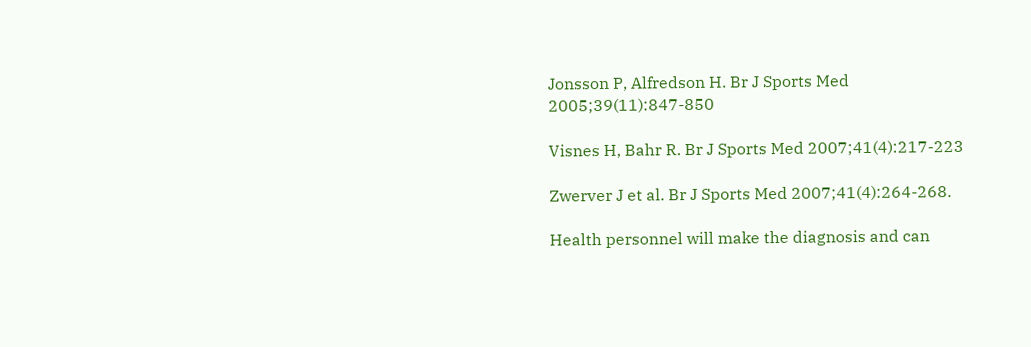Jonsson P, Alfredson H. Br J Sports Med 2005;39(11):847-850

Visnes H, Bahr R. Br J Sports Med 2007;41(4):217-223

Zwerver J et al. Br J Sports Med 2007;41(4):264-268.

Health personnel will make the diagnosis and can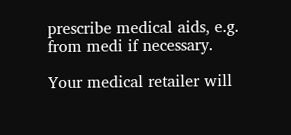prescribe medical aids, e.g. from medi if necessary.

Your medical retailer will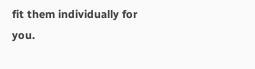fit them individually for you.